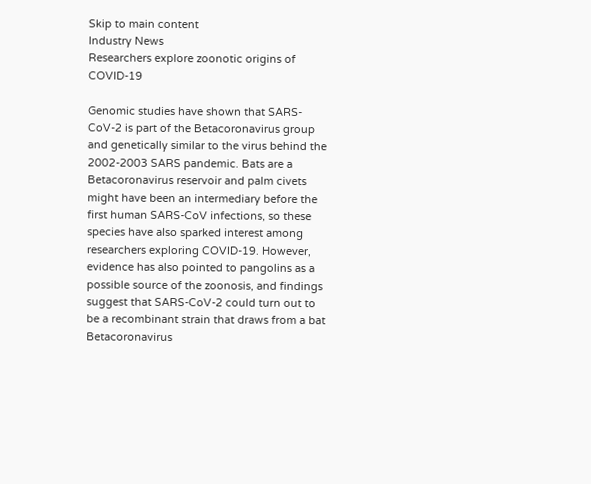Skip to main content
Industry News
Researchers explore zoonotic origins of COVID-19

Genomic studies have shown that SARS-CoV-2 is part of the Betacoronavirus group and genetically similar to the virus behind the 2002-2003 SARS pandemic. Bats are a Betacoronavirus reservoir and palm civets might have been an intermediary before the first human SARS-CoV infections, so these species have also sparked interest among researchers exploring COVID-19. However, evidence has also pointed to pangolins as a possible source of the zoonosis, and findings suggest that SARS-CoV-2 could turn out to be a recombinant strain that draws from a bat Betacoronavirus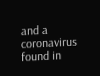and a coronavirus found in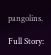pangolins.

Full Story: